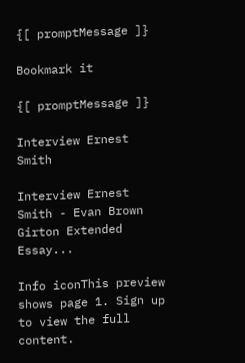{[ promptMessage ]}

Bookmark it

{[ promptMessage ]}

Interview Ernest Smith

Interview Ernest Smith - Evan Brown Girton Extended Essay...

Info iconThis preview shows page 1. Sign up to view the full content.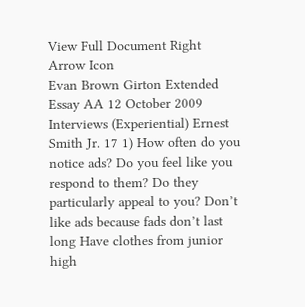View Full Document Right Arrow Icon
Evan Brown Girton Extended Essay AA 12 October 2009 Interviews (Experiential) Ernest Smith Jr. 17 1) How often do you notice ads? Do you feel like you respond to them? Do they particularly appeal to you? Don’t like ads because fads don’t last long Have clothes from junior high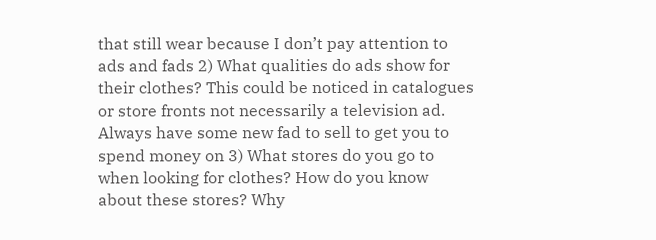that still wear because I don’t pay attention to ads and fads 2) What qualities do ads show for their clothes? This could be noticed in catalogues or store fronts not necessarily a television ad. Always have some new fad to sell to get you to spend money on 3) What stores do you go to when looking for clothes? How do you know about these stores? Why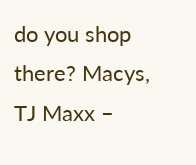do you shop there? Macys, TJ Maxx –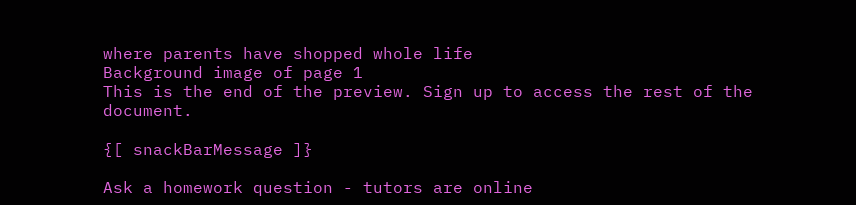where parents have shopped whole life
Background image of page 1
This is the end of the preview. Sign up to access the rest of the document.

{[ snackBarMessage ]}

Ask a homework question - tutors are online